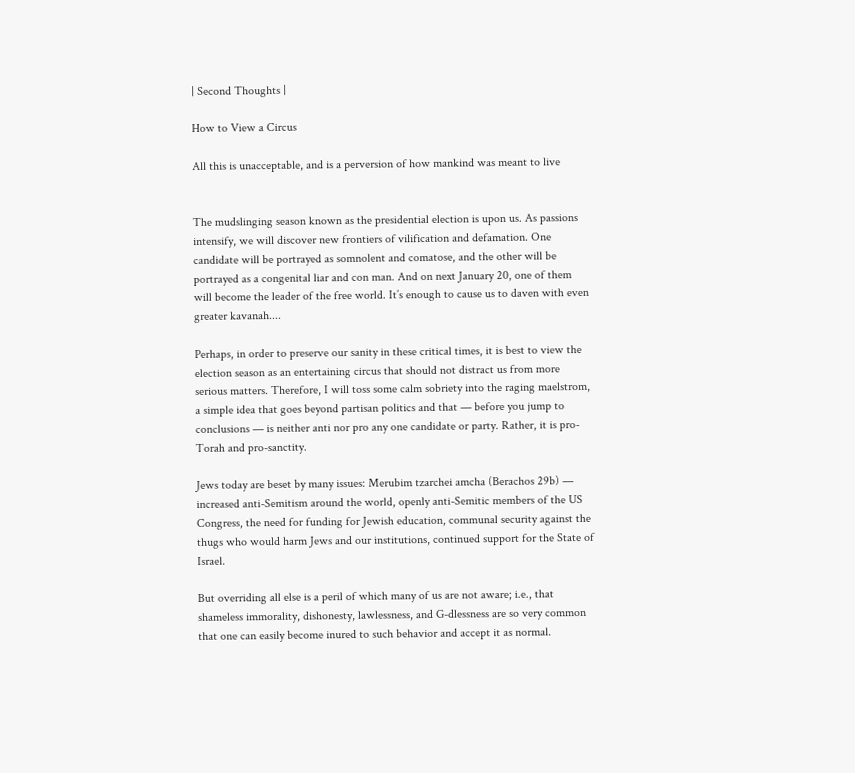| Second Thoughts |

How to View a Circus

All this is unacceptable, and is a perversion of how mankind was meant to live


The mudslinging season known as the presidential election is upon us. As passions intensify, we will discover new frontiers of vilification and defamation. One candidate will be portrayed as somnolent and comatose, and the other will be portrayed as a congenital liar and con man. And on next January 20, one of them will become the leader of the free world. It’s enough to cause us to daven with even greater kavanah....

Perhaps, in order to preserve our sanity in these critical times, it is best to view the election season as an entertaining circus that should not distract us from more serious matters. Therefore, I will toss some calm sobriety into the raging maelstrom, a simple idea that goes beyond partisan politics and that — before you jump to conclusions — is neither anti nor pro any one candidate or party. Rather, it is pro-Torah and pro-sanctity.

Jews today are beset by many issues: Merubim tzarchei amcha (Berachos 29b) — increased anti-Semitism around the world, openly anti-Semitic members of the US Congress, the need for funding for Jewish education, communal security against the thugs who would harm Jews and our institutions, continued support for the State of Israel.

But overriding all else is a peril of which many of us are not aware; i.e., that shameless immorality, dishonesty, lawlessness, and G-dlessness are so very common that one can easily become inured to such behavior and accept it as normal.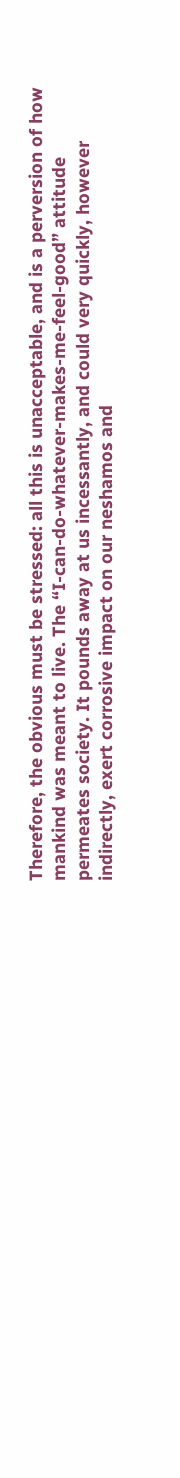Therefore, the obvious must be stressed: all this is unacceptable, and is a perversion of how mankind was meant to live. The “I-can-do-whatever-makes-me-feel-good” attitude permeates society. It pounds away at us incessantly, and could very quickly, however indirectly, exert corrosive impact on our neshamos and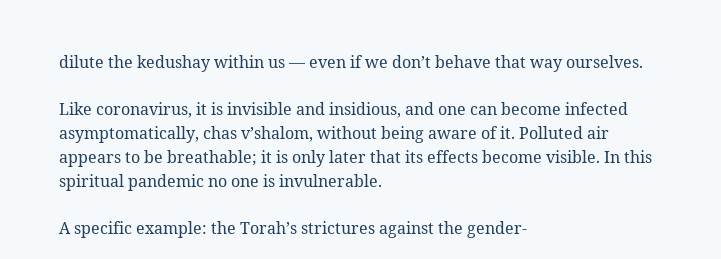dilute the kedushay within us — even if we don’t behave that way ourselves.

Like coronavirus, it is invisible and insidious, and one can become infected asymptomatically, chas v’shalom, without being aware of it. Polluted air appears to be breathable; it is only later that its effects become visible. In this spiritual pandemic no one is invulnerable.

A specific example: the Torah’s strictures against the gender-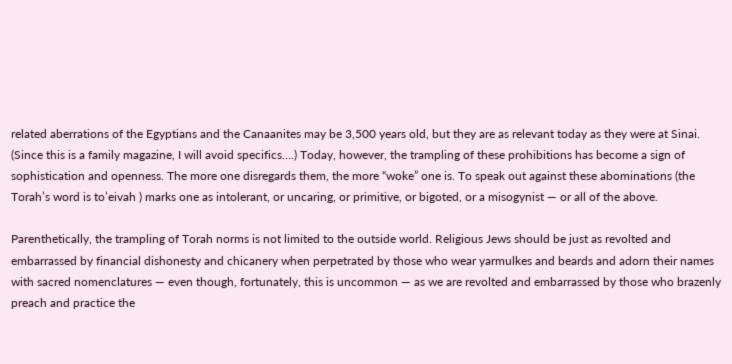related aberrations of the Egyptians and the Canaanites may be 3,500 years old, but they are as relevant today as they were at Sinai. (Since this is a family magazine, I will avoid specifics….) Today, however, the trampling of these prohibitions has become a sign of sophistication and openness. The more one disregards them, the more “woke” one is. To speak out against these abominations (the Torah’s word is to’eivah ) marks one as intolerant, or uncaring, or primitive, or bigoted, or a misogynist — or all of the above.

Parenthetically, the trampling of Torah norms is not limited to the outside world. Religious Jews should be just as revolted and embarrassed by financial dishonesty and chicanery when perpetrated by those who wear yarmulkes and beards and adorn their names with sacred nomenclatures — even though, fortunately, this is uncommon — as we are revolted and embarrassed by those who brazenly preach and practice the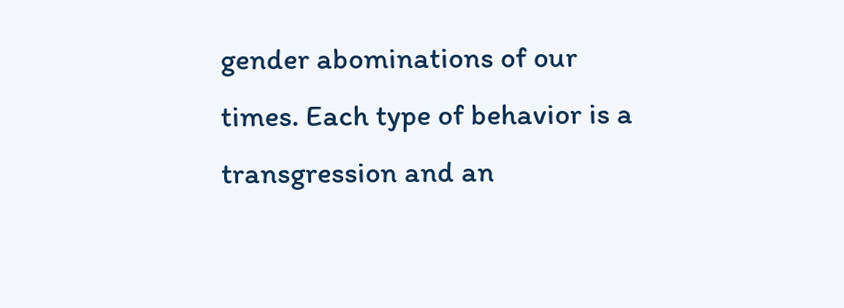gender abominations of our times. Each type of behavior is a transgression and an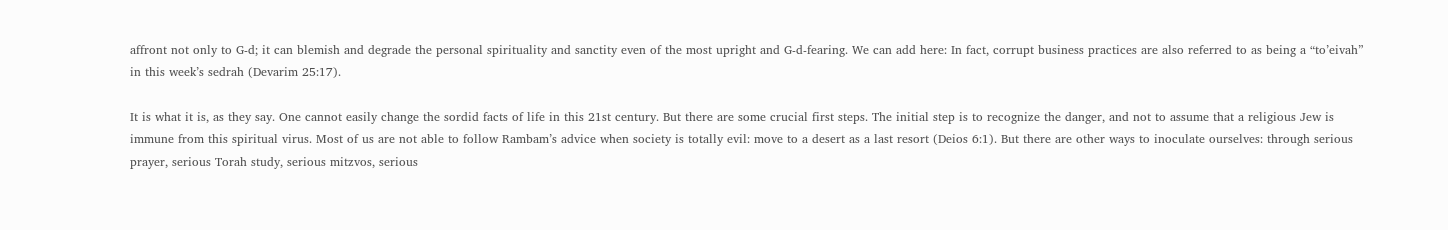affront not only to G-d; it can blemish and degrade the personal spirituality and sanctity even of the most upright and G-d-fearing. We can add here: In fact, corrupt business practices are also referred to as being a “to’eivah” in this week’s sedrah (Devarim 25:17).

It is what it is, as they say. One cannot easily change the sordid facts of life in this 21st century. But there are some crucial first steps. The initial step is to recognize the danger, and not to assume that a religious Jew is immune from this spiritual virus. Most of us are not able to follow Rambam’s advice when society is totally evil: move to a desert as a last resort (Deios 6:1). But there are other ways to inoculate ourselves: through serious prayer, serious Torah study, serious mitzvos, serious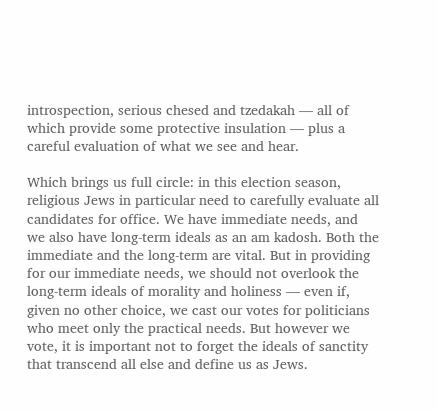introspection, serious chesed and tzedakah — all of which provide some protective insulation — plus a careful evaluation of what we see and hear.

Which brings us full circle: in this election season, religious Jews in particular need to carefully evaluate all candidates for office. We have immediate needs, and we also have long-term ideals as an am kadosh. Both the immediate and the long-term are vital. But in providing for our immediate needs, we should not overlook the long-term ideals of morality and holiness — even if, given no other choice, we cast our votes for politicians who meet only the practical needs. But however we vote, it is important not to forget the ideals of sanctity that transcend all else and define us as Jews.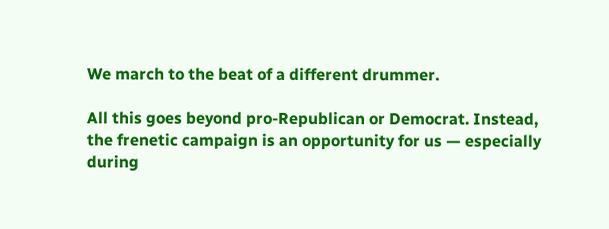We march to the beat of a different drummer.

All this goes beyond pro-Republican or Democrat. Instead, the frenetic campaign is an opportunity for us — especially during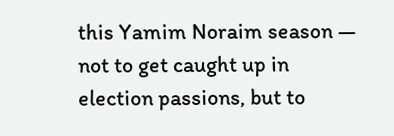this Yamim Noraim season — not to get caught up in election passions, but to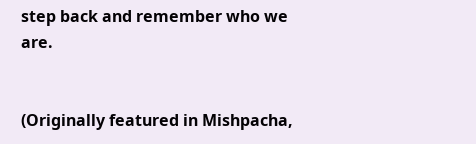step back and remember who we are.


(Originally featured in Mishpacha,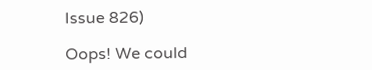Issue 826)

Oops! We could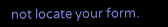not locate your form.